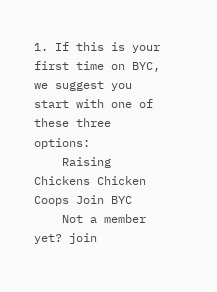1. If this is your first time on BYC, we suggest you start with one of these three options:
    Raising Chickens Chicken Coops Join BYC
    Not a member yet? join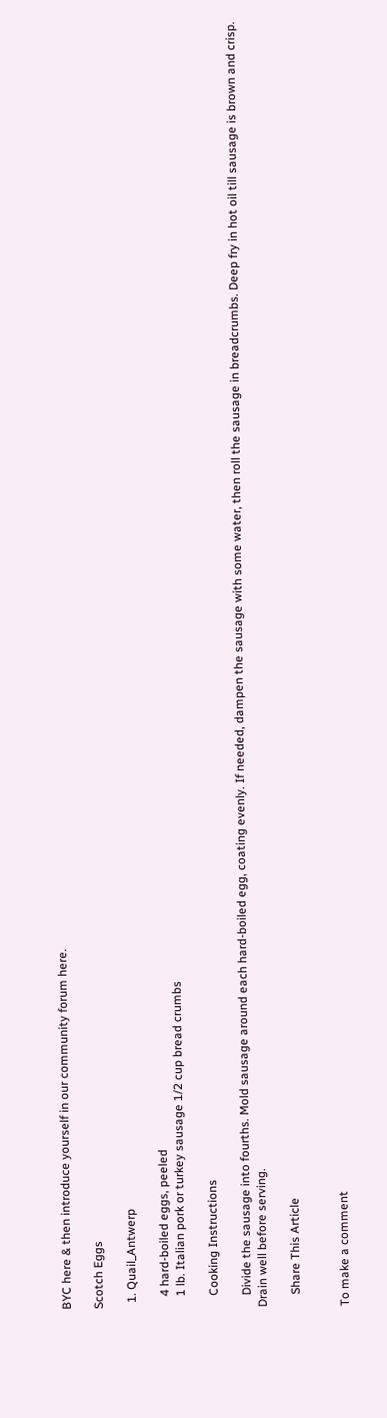BYC here & then introduce yourself in our community forum here.

Scotch Eggs

  1. Quail_Antwerp

    4 hard-boiled eggs, peeled
    1 lb. Italian pork or turkey sausage 1/2 cup bread crumbs

    Cooking Instructions

    Divide the sausage into fourths. Mold sausage around each hard-boiled egg, coating evenly. If needed, dampen the sausage with some water, then roll the sausage in breadcrumbs. Deep fry in hot oil till sausage is brown and crisp. Drain well before serving.

    Share This Article


To make a comment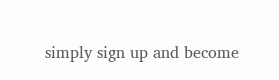simply sign up and become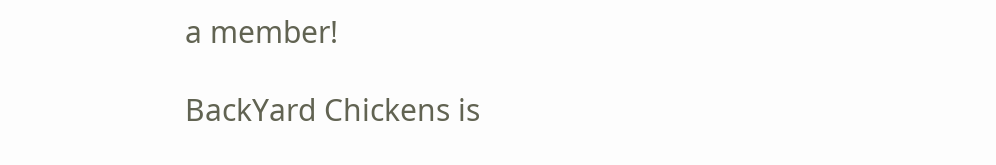a member!

BackYard Chickens is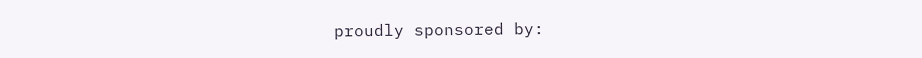proudly sponsored by: